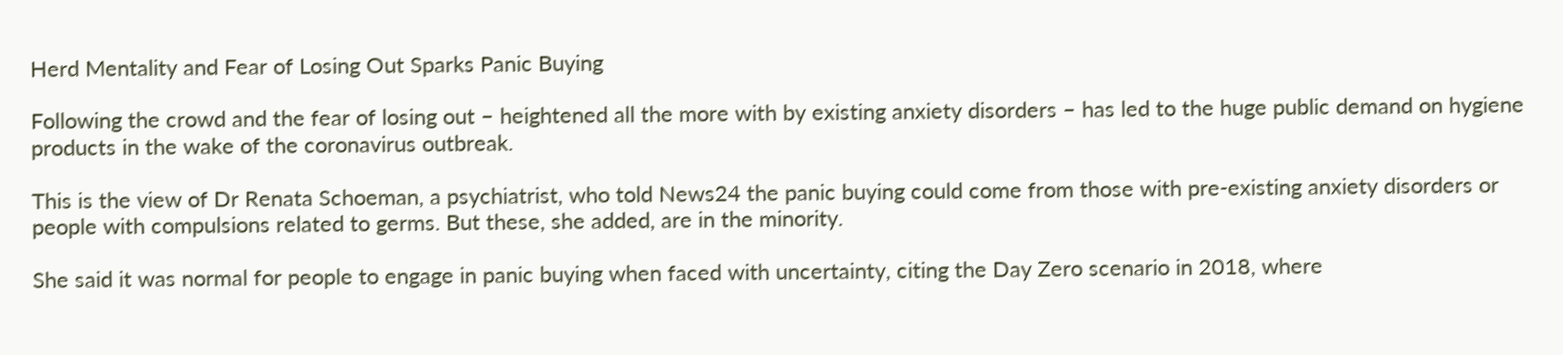Herd Mentality and Fear of Losing Out Sparks Panic Buying

Following the crowd and the fear of losing out – heightened all the more with by existing anxiety disorders – has led to the huge public demand on hygiene products in the wake of the coronavirus outbreak.

This is the view of Dr Renata Schoeman, a psychiatrist, who told News24 the panic buying could come from those with pre-existing anxiety disorders or people with compulsions related to germs. But these, she added, are in the minority.

She said it was normal for people to engage in panic buying when faced with uncertainty, citing the Day Zero scenario in 2018, where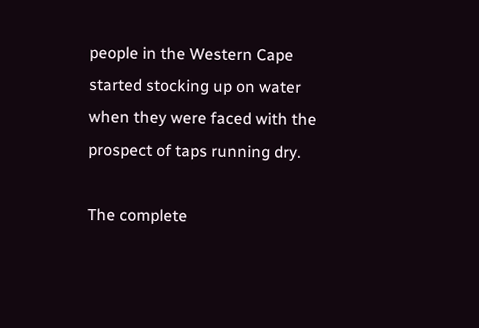people in the Western Cape started stocking up on water when they were faced with the prospect of taps running dry.

The complete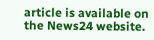article is available on the News24 website.